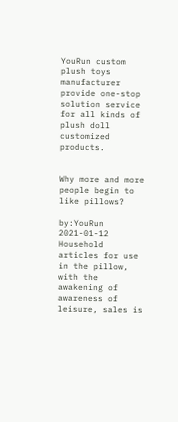YouRun custom plush toys manufacturer provide one-stop solution service for all kinds of plush doll customized products.


Why more and more people begin to like pillows?

by:YouRun     2021-01-12
Household articles for use in the pillow, with the awakening of awareness of leisure, sales is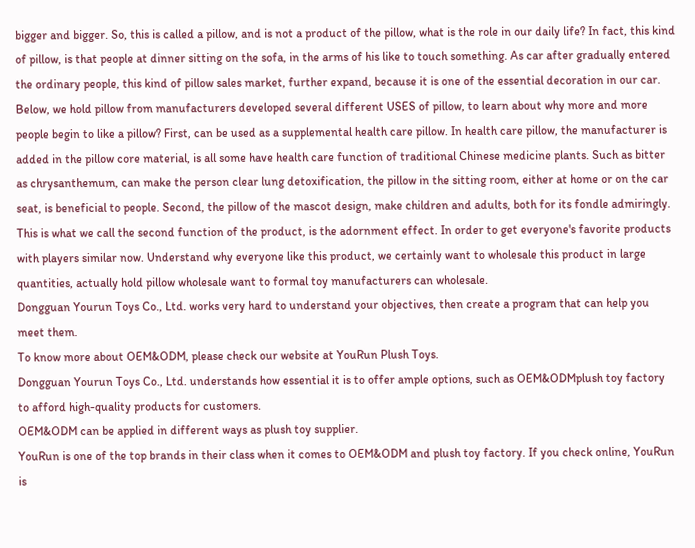bigger and bigger. So, this is called a pillow, and is not a product of the pillow, what is the role in our daily life? In fact, this kind of pillow, is that people at dinner sitting on the sofa, in the arms of his like to touch something. As car after gradually entered the ordinary people, this kind of pillow sales market, further expand, because it is one of the essential decoration in our car. Below, we hold pillow from manufacturers developed several different USES of pillow, to learn about why more and more people begin to like a pillow? First, can be used as a supplemental health care pillow. In health care pillow, the manufacturer is added in the pillow core material, is all some have health care function of traditional Chinese medicine plants. Such as bitter as chrysanthemum, can make the person clear lung detoxification, the pillow in the sitting room, either at home or on the car seat, is beneficial to people. Second, the pillow of the mascot design, make children and adults, both for its fondle admiringly. This is what we call the second function of the product, is the adornment effect. In order to get everyone's favorite products with players similar now. Understand why everyone like this product, we certainly want to wholesale this product in large quantities, actually hold pillow wholesale want to formal toy manufacturers can wholesale.
Dongguan Yourun Toys Co., Ltd. works very hard to understand your objectives, then create a program that can help you meet them.
To know more about OEM&ODM, please check our website at YouRun Plush Toys.
Dongguan Yourun Toys Co., Ltd. understands how essential it is to offer ample options, such as OEM&ODMplush toy factory to afford high-quality products for customers.
OEM&ODM can be applied in different ways as plush toy supplier.
YouRun is one of the top brands in their class when it comes to OEM&ODM and plush toy factory. If you check online, YouRun is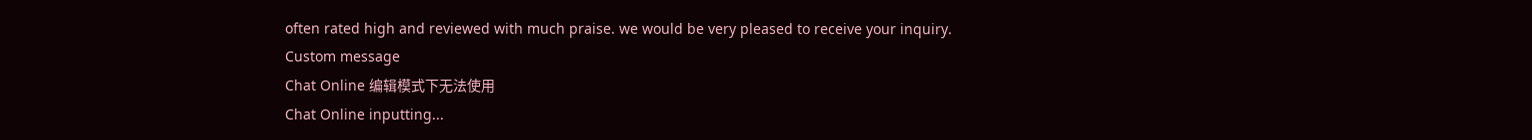often rated high and reviewed with much praise. we would be very pleased to receive your inquiry.
Custom message
Chat Online 编辑模式下无法使用
Chat Online inputting...